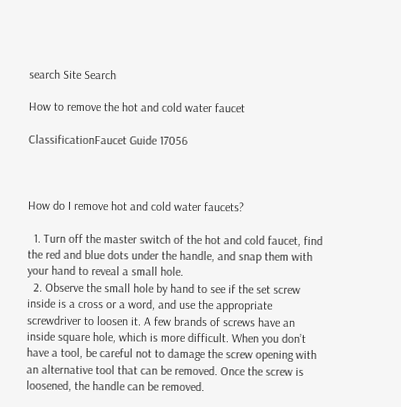search Site Search

How to remove the hot and cold water faucet

ClassificationFaucet Guide 17056



How do I remove hot and cold water faucets?

  1. Turn off the master switch of the hot and cold faucet, find the red and blue dots under the handle, and snap them with your hand to reveal a small hole.
  2. Observe the small hole by hand to see if the set screw inside is a cross or a word, and use the appropriate screwdriver to loosen it. A few brands of screws have an inside square hole, which is more difficult. When you don’t have a tool, be careful not to damage the screw opening with an alternative tool that can be removed. Once the screw is loosened, the handle can be removed.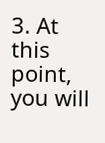3. At this point, you will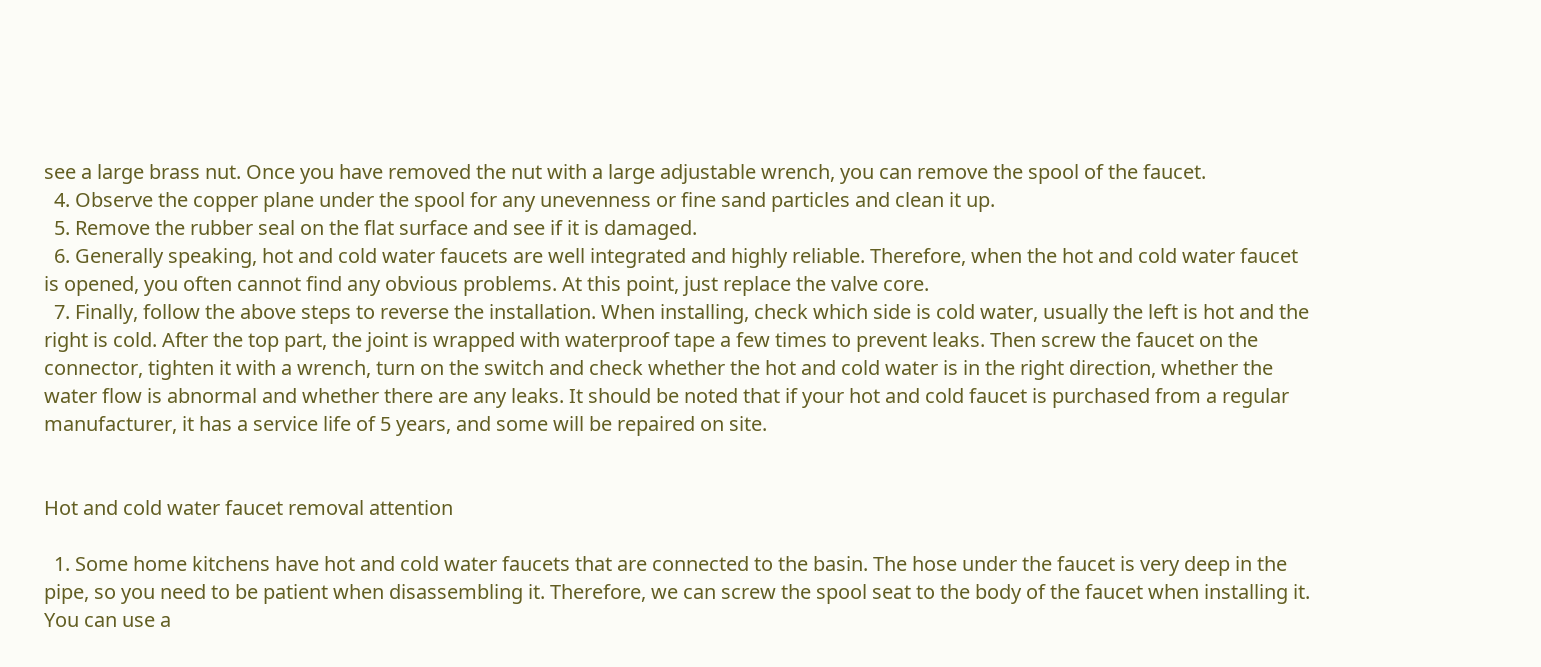see a large brass nut. Once you have removed the nut with a large adjustable wrench, you can remove the spool of the faucet.
  4. Observe the copper plane under the spool for any unevenness or fine sand particles and clean it up.
  5. Remove the rubber seal on the flat surface and see if it is damaged.
  6. Generally speaking, hot and cold water faucets are well integrated and highly reliable. Therefore, when the hot and cold water faucet is opened, you often cannot find any obvious problems. At this point, just replace the valve core.
  7. Finally, follow the above steps to reverse the installation. When installing, check which side is cold water, usually the left is hot and the right is cold. After the top part, the joint is wrapped with waterproof tape a few times to prevent leaks. Then screw the faucet on the connector, tighten it with a wrench, turn on the switch and check whether the hot and cold water is in the right direction, whether the water flow is abnormal and whether there are any leaks. It should be noted that if your hot and cold faucet is purchased from a regular manufacturer, it has a service life of 5 years, and some will be repaired on site.


Hot and cold water faucet removal attention

  1. Some home kitchens have hot and cold water faucets that are connected to the basin. The hose under the faucet is very deep in the pipe, so you need to be patient when disassembling it. Therefore, we can screw the spool seat to the body of the faucet when installing it. You can use a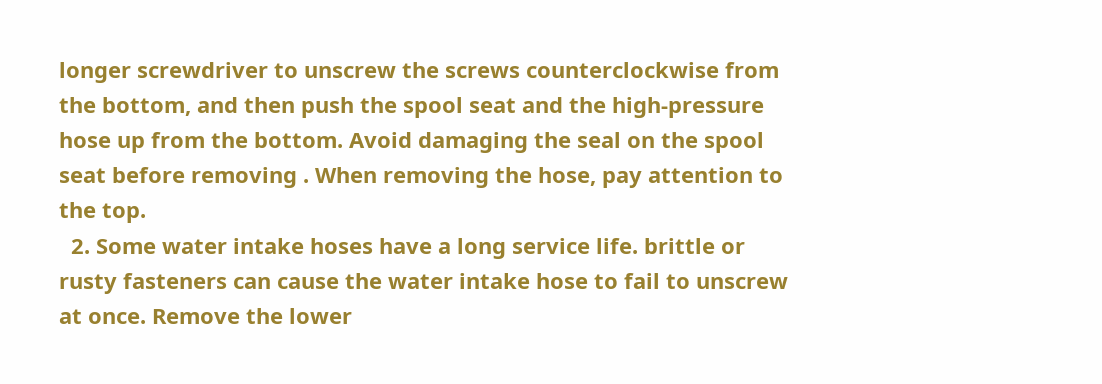longer screwdriver to unscrew the screws counterclockwise from the bottom, and then push the spool seat and the high-pressure hose up from the bottom. Avoid damaging the seal on the spool seat before removing . When removing the hose, pay attention to the top.
  2. Some water intake hoses have a long service life. brittle or rusty fasteners can cause the water intake hose to fail to unscrew at once. Remove the lower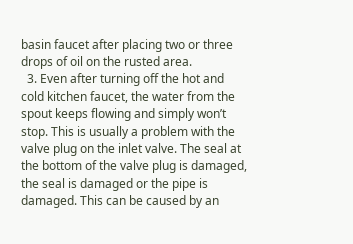basin faucet after placing two or three drops of oil on the rusted area.
  3. Even after turning off the hot and cold kitchen faucet, the water from the spout keeps flowing and simply won’t stop. This is usually a problem with the valve plug on the inlet valve. The seal at the bottom of the valve plug is damaged, the seal is damaged or the pipe is damaged. This can be caused by an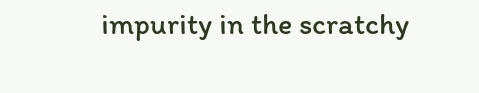impurity in the scratchy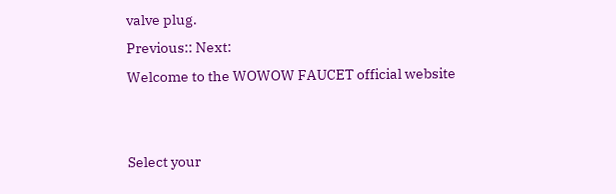valve plug.
Previous:: Next:
Welcome to the WOWOW FAUCET official website


Select your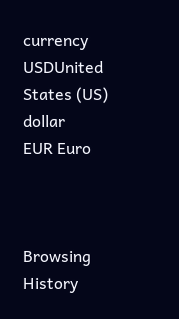currency
USDUnited States (US) dollar
EUR Euro



Browsing History